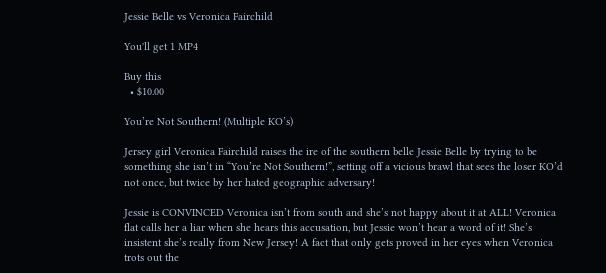Jessie Belle vs Veronica Fairchild

You'll get 1 MP4

Buy this
  • $10.00

You’re Not Southern! (Multiple KO’s)

Jersey girl Veronica Fairchild raises the ire of the southern belle Jessie Belle by trying to be something she isn’t in “You’re Not Southern!”, setting off a vicious brawl that sees the loser KO’d not once, but twice by her hated geographic adversary!

Jessie is CONVINCED Veronica isn’t from south and she’s not happy about it at ALL! Veronica flat calls her a liar when she hears this accusation, but Jessie won’t hear a word of it! She’s insistent she’s really from New Jersey! A fact that only gets proved in her eyes when Veronica trots out the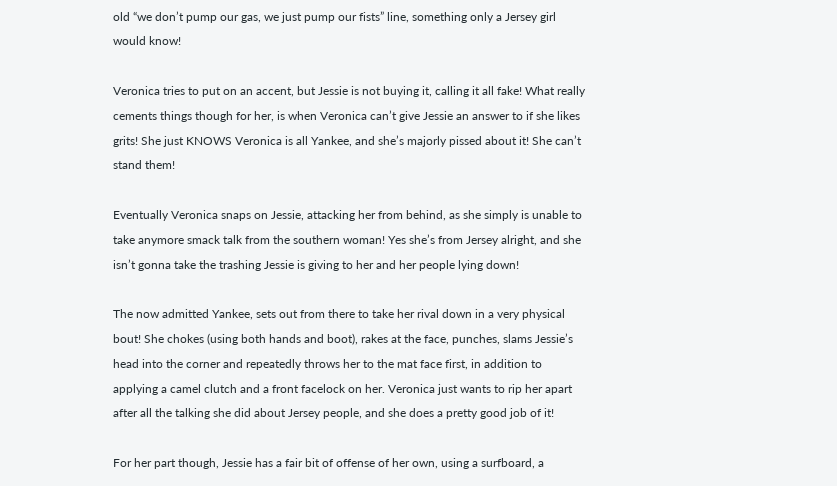old “we don’t pump our gas, we just pump our fists” line, something only a Jersey girl would know!

Veronica tries to put on an accent, but Jessie is not buying it, calling it all fake! What really cements things though for her, is when Veronica can’t give Jessie an answer to if she likes grits! She just KNOWS Veronica is all Yankee, and she’s majorly pissed about it! She can’t stand them!

Eventually Veronica snaps on Jessie, attacking her from behind, as she simply is unable to take anymore smack talk from the southern woman! Yes she’s from Jersey alright, and she isn’t gonna take the trashing Jessie is giving to her and her people lying down!

The now admitted Yankee, sets out from there to take her rival down in a very physical bout! She chokes (using both hands and boot), rakes at the face, punches, slams Jessie’s head into the corner and repeatedly throws her to the mat face first, in addition to applying a camel clutch and a front facelock on her. Veronica just wants to rip her apart after all the talking she did about Jersey people, and she does a pretty good job of it!

For her part though, Jessie has a fair bit of offense of her own, using a surfboard, a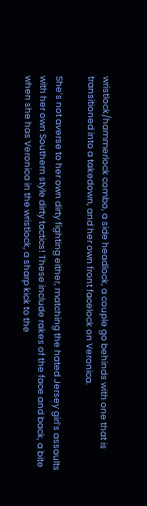wristlock/hammerlock combo, a side headlock, a couple go behinds with one that is transitioned into a takedown, and her own front facelock on Veronica.

She’s not averse to her own dirty fighting either, matching the hated Jersey girl’s assaults with her own Southern style dirty tactics! These include rakes of the face and back, a bite when she has Veronica in the wristlock, a sharp kick to the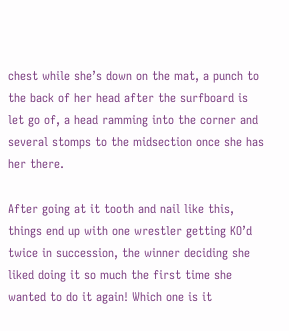chest while she’s down on the mat, a punch to the back of her head after the surfboard is let go of, a head ramming into the corner and several stomps to the midsection once she has her there.

After going at it tooth and nail like this, things end up with one wrestler getting KO’d twice in succession, the winner deciding she liked doing it so much the first time she wanted to do it again! Which one is it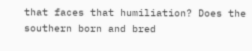that faces that humiliation? Does the southern born and bred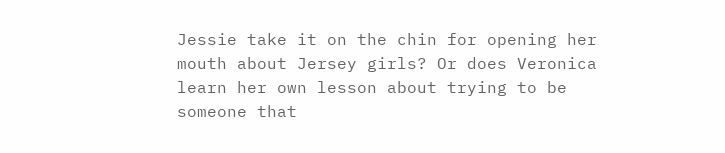Jessie take it on the chin for opening her mouth about Jersey girls? Or does Veronica learn her own lesson about trying to be someone that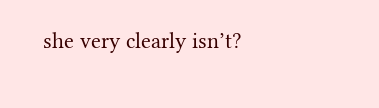she very clearly isn’t?